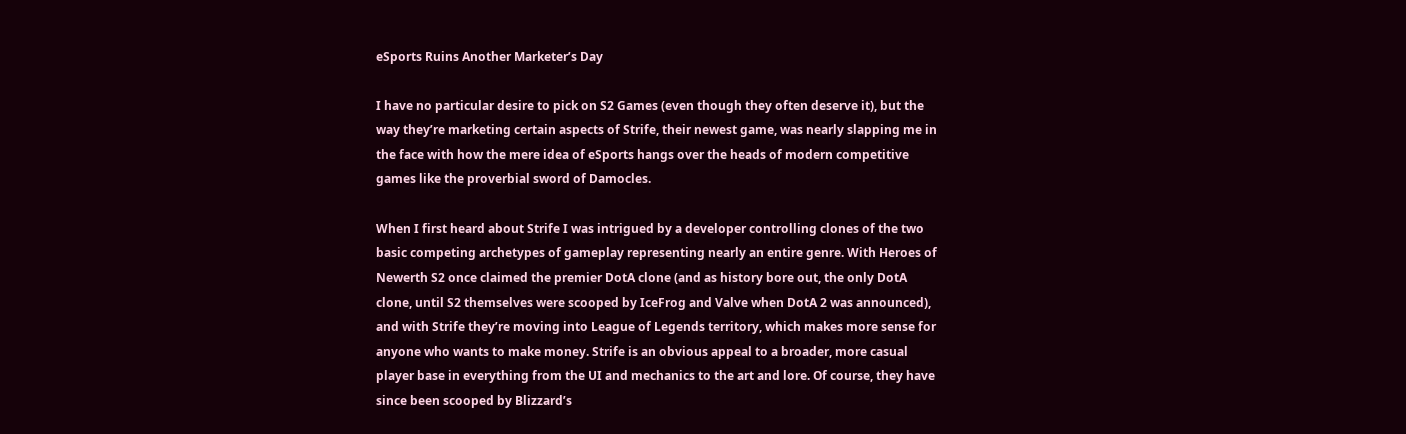eSports Ruins Another Marketer’s Day

I have no particular desire to pick on S2 Games (even though they often deserve it), but the way they’re marketing certain aspects of Strife, their newest game, was nearly slapping me in the face with how the mere idea of eSports hangs over the heads of modern competitive games like the proverbial sword of Damocles.

When I first heard about Strife I was intrigued by a developer controlling clones of the two basic competing archetypes of gameplay representing nearly an entire genre. With Heroes of Newerth S2 once claimed the premier DotA clone (and as history bore out, the only DotA clone, until S2 themselves were scooped by IceFrog and Valve when DotA 2 was announced), and with Strife they’re moving into League of Legends territory, which makes more sense for anyone who wants to make money. Strife is an obvious appeal to a broader, more casual player base in everything from the UI and mechanics to the art and lore. Of course, they have since been scooped by Blizzard’s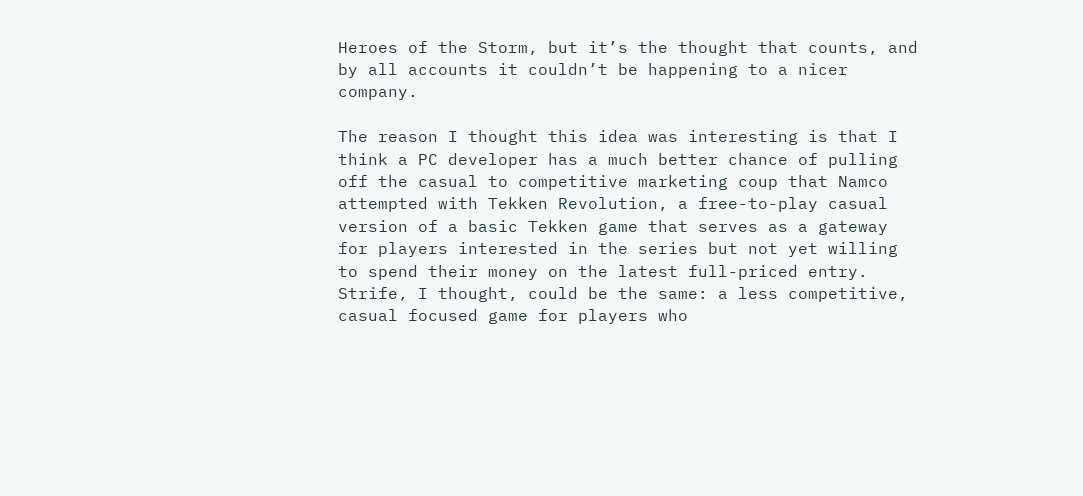Heroes of the Storm, but it’s the thought that counts, and by all accounts it couldn’t be happening to a nicer company.

The reason I thought this idea was interesting is that I think a PC developer has a much better chance of pulling off the casual to competitive marketing coup that Namco attempted with Tekken Revolution, a free-to-play casual version of a basic Tekken game that serves as a gateway for players interested in the series but not yet willing to spend their money on the latest full-priced entry. Strife, I thought, could be the same: a less competitive, casual focused game for players who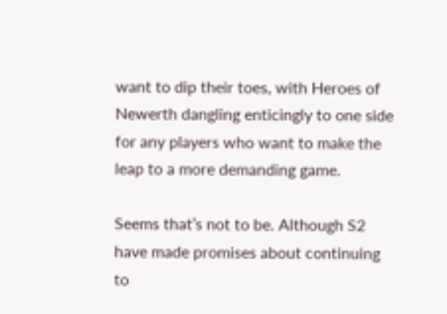want to dip their toes, with Heroes of Newerth dangling enticingly to one side for any players who want to make the leap to a more demanding game.

Seems that’s not to be. Although S2 have made promises about continuing to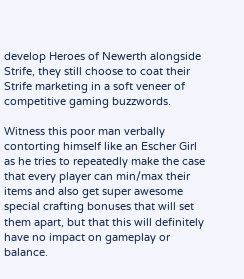develop Heroes of Newerth alongside Strife, they still choose to coat their Strife marketing in a soft veneer of competitive gaming buzzwords.

Witness this poor man verbally contorting himself like an Escher Girl as he tries to repeatedly make the case that every player can min/max their items and also get super awesome special crafting bonuses that will set them apart, but that this will definitely have no impact on gameplay or balance.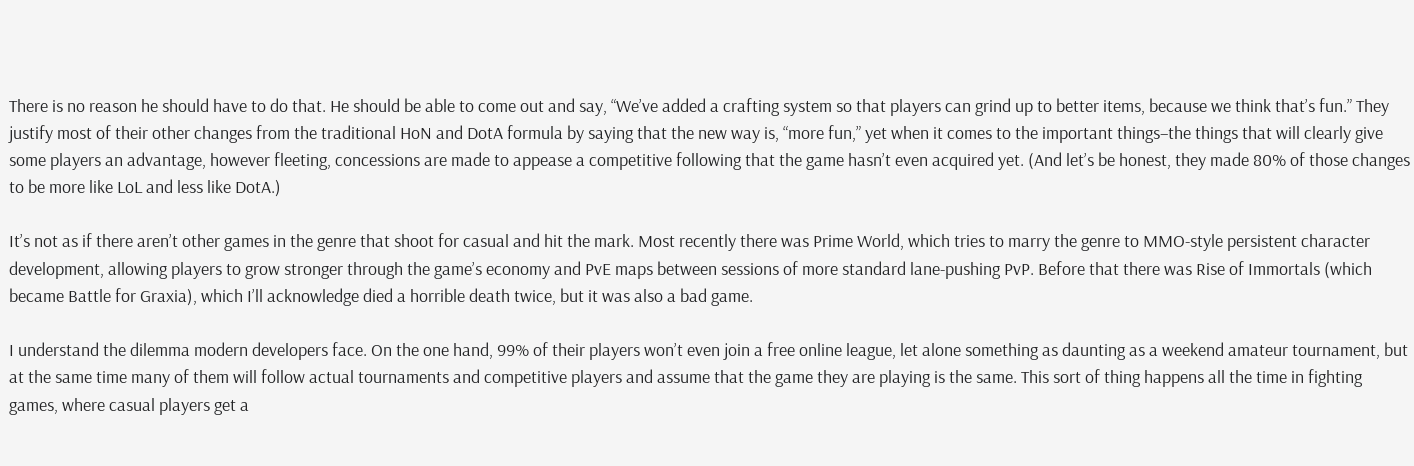There is no reason he should have to do that. He should be able to come out and say, “We’ve added a crafting system so that players can grind up to better items, because we think that’s fun.” They justify most of their other changes from the traditional HoN and DotA formula by saying that the new way is, “more fun,” yet when it comes to the important things–the things that will clearly give some players an advantage, however fleeting, concessions are made to appease a competitive following that the game hasn’t even acquired yet. (And let’s be honest, they made 80% of those changes to be more like LoL and less like DotA.)

It’s not as if there aren’t other games in the genre that shoot for casual and hit the mark. Most recently there was Prime World, which tries to marry the genre to MMO-style persistent character development, allowing players to grow stronger through the game’s economy and PvE maps between sessions of more standard lane-pushing PvP. Before that there was Rise of Immortals (which became Battle for Graxia), which I’ll acknowledge died a horrible death twice, but it was also a bad game.

I understand the dilemma modern developers face. On the one hand, 99% of their players won’t even join a free online league, let alone something as daunting as a weekend amateur tournament, but at the same time many of them will follow actual tournaments and competitive players and assume that the game they are playing is the same. This sort of thing happens all the time in fighting games, where casual players get a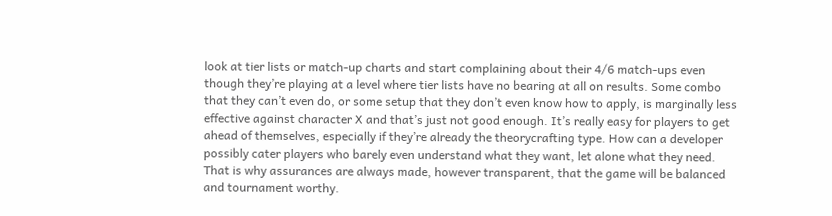look at tier lists or match-up charts and start complaining about their 4/6 match-ups even though they’re playing at a level where tier lists have no bearing at all on results. Some combo that they can’t even do, or some setup that they don’t even know how to apply, is marginally less effective against character X and that’s just not good enough. It’s really easy for players to get ahead of themselves, especially if they’re already the theorycrafting type. How can a developer possibly cater players who barely even understand what they want, let alone what they need. That is why assurances are always made, however transparent, that the game will be balanced and tournament worthy.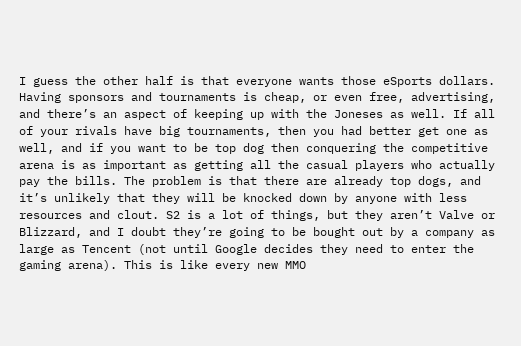I guess the other half is that everyone wants those eSports dollars. Having sponsors and tournaments is cheap, or even free, advertising, and there’s an aspect of keeping up with the Joneses as well. If all of your rivals have big tournaments, then you had better get one as well, and if you want to be top dog then conquering the competitive arena is as important as getting all the casual players who actually pay the bills. The problem is that there are already top dogs, and it’s unlikely that they will be knocked down by anyone with less resources and clout. S2 is a lot of things, but they aren’t Valve or Blizzard, and I doubt they’re going to be bought out by a company as large as Tencent (not until Google decides they need to enter the gaming arena). This is like every new MMO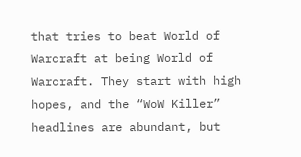that tries to beat World of Warcraft at being World of Warcraft. They start with high hopes, and the “WoW Killer” headlines are abundant, but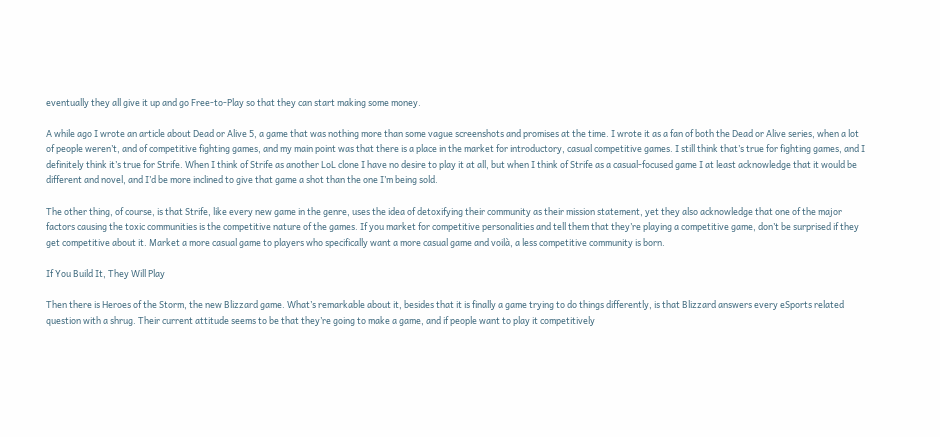eventually they all give it up and go Free-to-Play so that they can start making some money.

A while ago I wrote an article about Dead or Alive 5, a game that was nothing more than some vague screenshots and promises at the time. I wrote it as a fan of both the Dead or Alive series, when a lot of people weren’t, and of competitive fighting games, and my main point was that there is a place in the market for introductory, casual competitive games. I still think that’s true for fighting games, and I definitely think it’s true for Strife. When I think of Strife as another LoL clone I have no desire to play it at all, but when I think of Strife as a casual-focused game I at least acknowledge that it would be different and novel, and I’d be more inclined to give that game a shot than the one I’m being sold.

The other thing, of course, is that Strife, like every new game in the genre, uses the idea of detoxifying their community as their mission statement, yet they also acknowledge that one of the major factors causing the toxic communities is the competitive nature of the games. If you market for competitive personalities and tell them that they’re playing a competitive game, don’t be surprised if they get competitive about it. Market a more casual game to players who specifically want a more casual game and voilà, a less competitive community is born.

If You Build It, They Will Play

Then there is Heroes of the Storm, the new Blizzard game. What’s remarkable about it, besides that it is finally a game trying to do things differently, is that Blizzard answers every eSports related question with a shrug. Their current attitude seems to be that they’re going to make a game, and if people want to play it competitively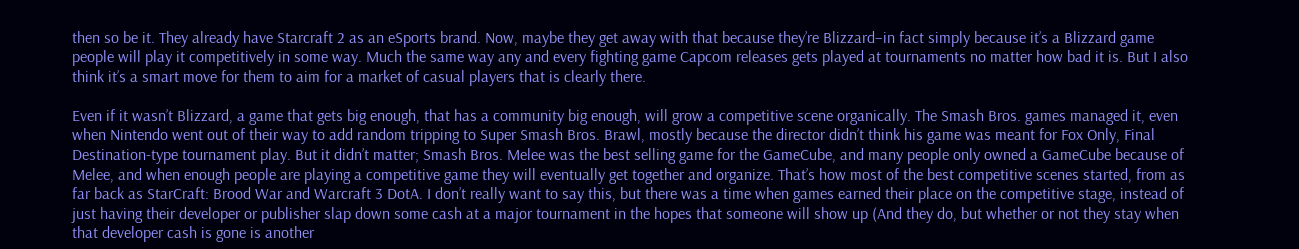then so be it. They already have Starcraft 2 as an eSports brand. Now, maybe they get away with that because they’re Blizzard–in fact simply because it’s a Blizzard game people will play it competitively in some way. Much the same way any and every fighting game Capcom releases gets played at tournaments no matter how bad it is. But I also think it’s a smart move for them to aim for a market of casual players that is clearly there.

Even if it wasn’t Blizzard, a game that gets big enough, that has a community big enough, will grow a competitive scene organically. The Smash Bros. games managed it, even when Nintendo went out of their way to add random tripping to Super Smash Bros. Brawl, mostly because the director didn’t think his game was meant for Fox Only, Final Destination-type tournament play. But it didn’t matter; Smash Bros. Melee was the best selling game for the GameCube, and many people only owned a GameCube because of Melee, and when enough people are playing a competitive game they will eventually get together and organize. That’s how most of the best competitive scenes started, from as far back as StarCraft: Brood War and Warcraft 3 DotA. I don’t really want to say this, but there was a time when games earned their place on the competitive stage, instead of just having their developer or publisher slap down some cash at a major tournament in the hopes that someone will show up (And they do, but whether or not they stay when that developer cash is gone is another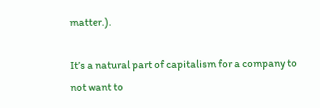matter.).

It’s a natural part of capitalism for a company to not want to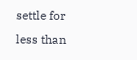settle for less than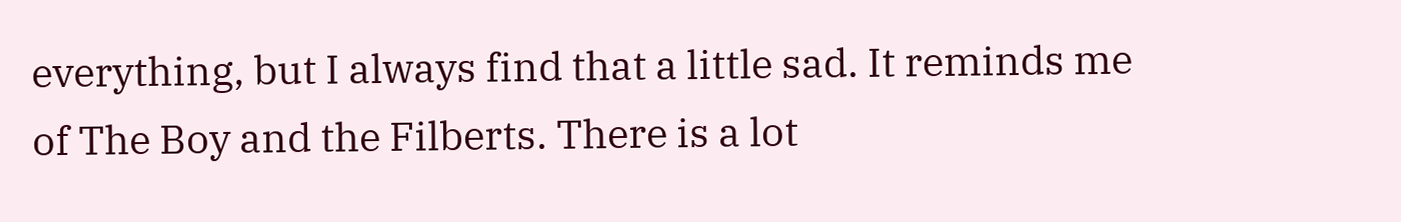everything, but I always find that a little sad. It reminds me of The Boy and the Filberts. There is a lot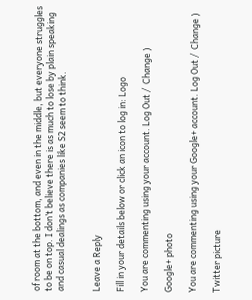of room at the bottom, and even in the middle, but everyone struggles to be on top. I don’t believe there is as much to lose by plain speaking and casual dealings as companies like S2 seem to think.


Leave a Reply

Fill in your details below or click an icon to log in: Logo

You are commenting using your account. Log Out /  Change )

Google+ photo

You are commenting using your Google+ account. Log Out /  Change )

Twitter picture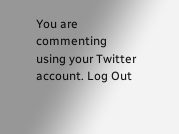You are commenting using your Twitter account. Log Out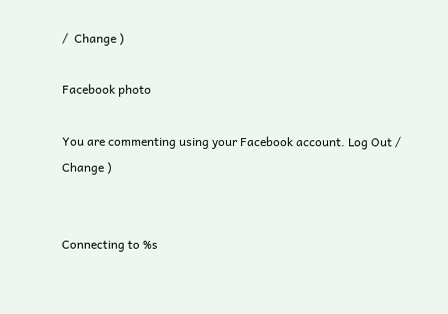/  Change )

Facebook photo

You are commenting using your Facebook account. Log Out /  Change )


Connecting to %s